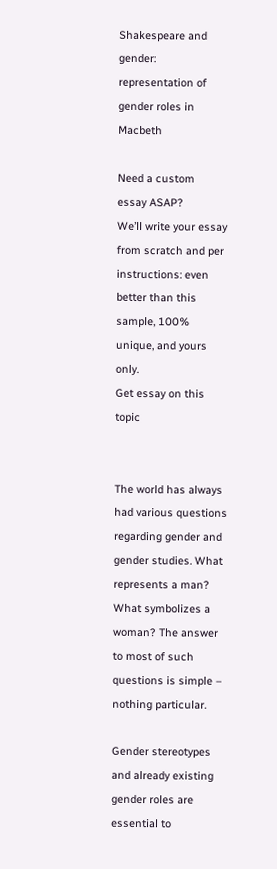Shakespeare and gender: representation of gender roles in Macbeth

Need a custom
essay ASAP?
We’ll write your essay from scratch and per instructions: even better than this sample, 100% unique, and yours only.
Get essay on this topic


The world has always had various questions regarding gender and gender studies. What represents a man? What symbolizes a woman? The answer to most of such questions is simple – nothing particular.

Gender stereotypes and already existing gender roles are essential to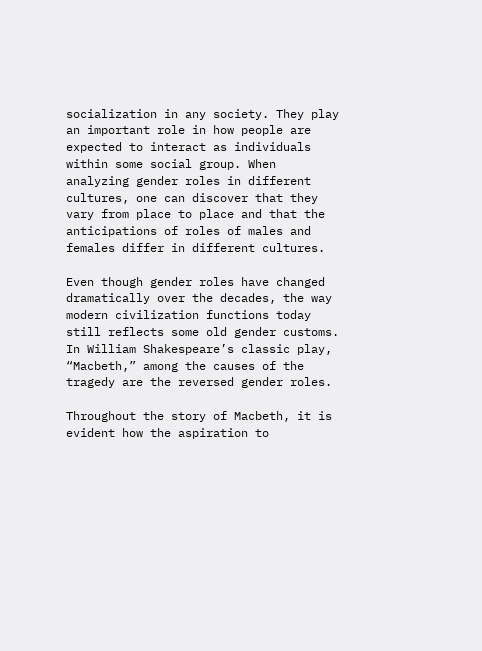socialization in any society. They play an important role in how people are expected to interact as individuals within some social group. When analyzing gender roles in different cultures, one can discover that they vary from place to place and that the anticipations of roles of males and females differ in different cultures.

Even though gender roles have changed dramatically over the decades, the way modern civilization functions today still reflects some old gender customs. In William Shakespeare’s classic play, “Macbeth,” among the causes of the tragedy are the reversed gender roles.

Throughout the story of Macbeth, it is evident how the aspiration to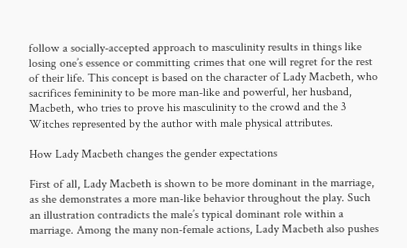follow a socially-accepted approach to masculinity results in things like losing one’s essence or committing crimes that one will regret for the rest of their life. This concept is based on the character of Lady Macbeth, who sacrifices femininity to be more man-like and powerful, her husband, Macbeth, who tries to prove his masculinity to the crowd and the 3 Witches represented by the author with male physical attributes.

How Lady Macbeth changes the gender expectations

First of all, Lady Macbeth is shown to be more dominant in the marriage, as she demonstrates a more man-like behavior throughout the play. Such an illustration contradicts the male’s typical dominant role within a marriage. Among the many non-female actions, Lady Macbeth also pushes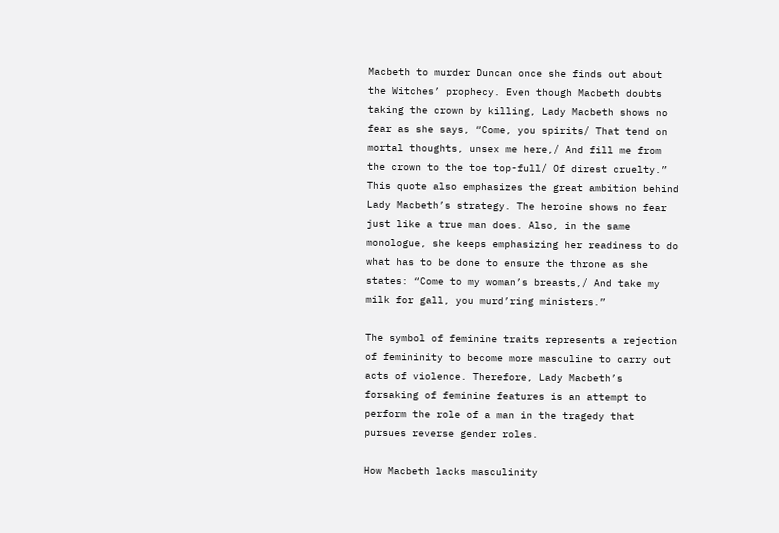Macbeth to murder Duncan once she finds out about the Witches’ prophecy. Even though Macbeth doubts taking the crown by killing, Lady Macbeth shows no fear as she says, “Come, you spirits/ That tend on mortal thoughts, unsex me here,/ And fill me from the crown to the toe top-full/ Of direst cruelty.” This quote also emphasizes the great ambition behind Lady Macbeth’s strategy. The heroine shows no fear just like a true man does. Also, in the same monologue, she keeps emphasizing her readiness to do what has to be done to ensure the throne as she states: “Come to my woman’s breasts,/ And take my milk for gall, you murd’ring ministers.”

The symbol of feminine traits represents a rejection of femininity to become more masculine to carry out acts of violence. Therefore, Lady Macbeth’s forsaking of feminine features is an attempt to perform the role of a man in the tragedy that pursues reverse gender roles.

How Macbeth lacks masculinity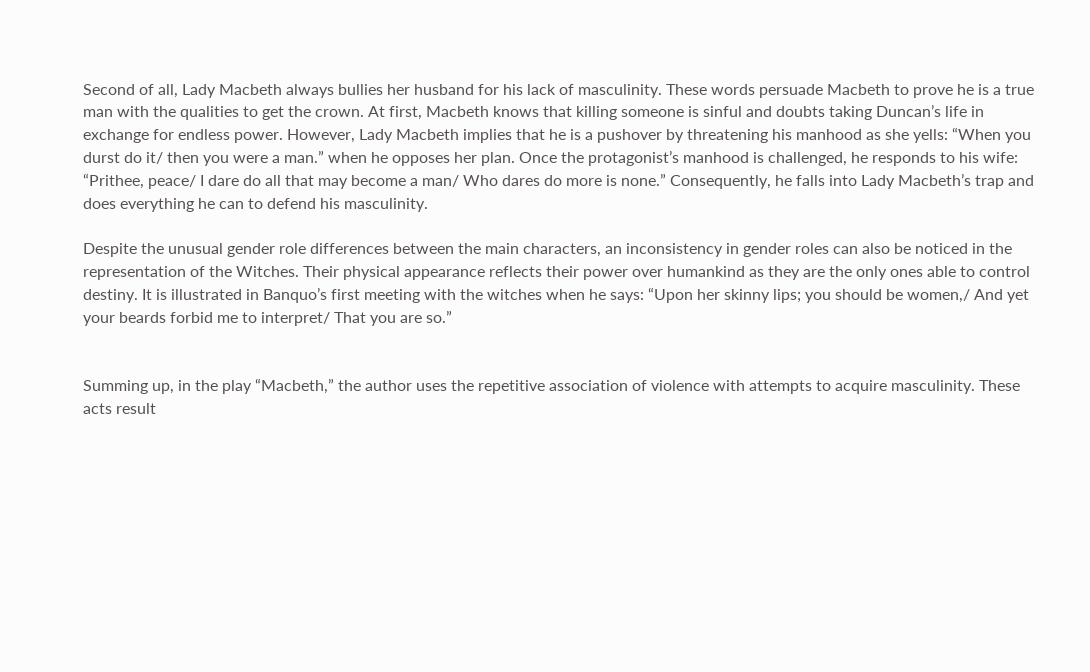Second of all, Lady Macbeth always bullies her husband for his lack of masculinity. These words persuade Macbeth to prove he is a true man with the qualities to get the crown. At first, Macbeth knows that killing someone is sinful and doubts taking Duncan’s life in exchange for endless power. However, Lady Macbeth implies that he is a pushover by threatening his manhood as she yells: “When you durst do it/ then you were a man.” when he opposes her plan. Once the protagonist’s manhood is challenged, he responds to his wife: “Prithee, peace/ I dare do all that may become a man/ Who dares do more is none.” Consequently, he falls into Lady Macbeth’s trap and does everything he can to defend his masculinity.

Despite the unusual gender role differences between the main characters, an inconsistency in gender roles can also be noticed in the representation of the Witches. Their physical appearance reflects their power over humankind as they are the only ones able to control destiny. It is illustrated in Banquo’s first meeting with the witches when he says: “Upon her skinny lips; you should be women,/ And yet your beards forbid me to interpret/ That you are so.”


Summing up, in the play “Macbeth,” the author uses the repetitive association of violence with attempts to acquire masculinity. These acts result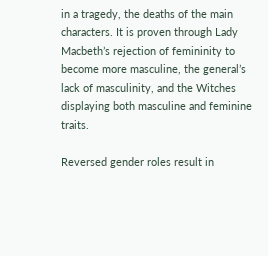in a tragedy, the deaths of the main characters. It is proven through Lady Macbeth’s rejection of femininity to become more masculine, the general’s lack of masculinity, and the Witches displaying both masculine and feminine traits.

Reversed gender roles result in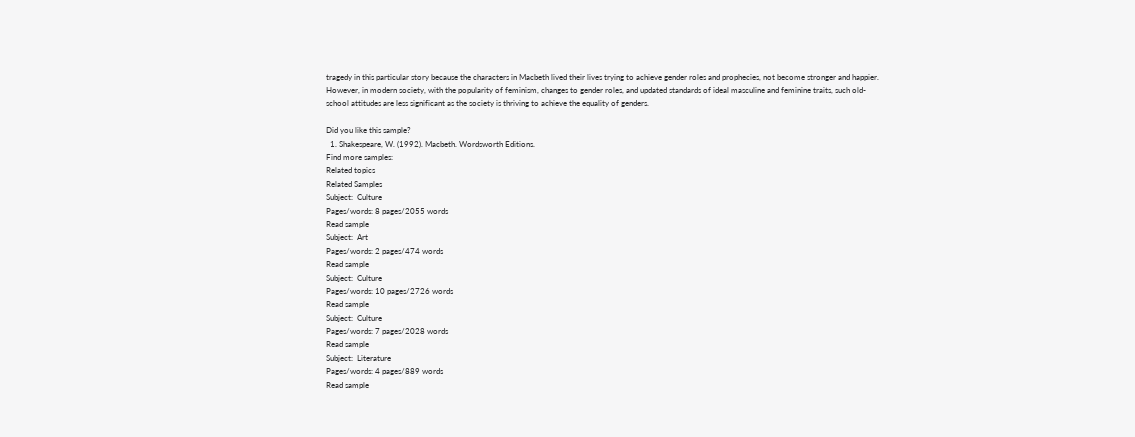tragedy in this particular story because the characters in Macbeth lived their lives trying to achieve gender roles and prophecies, not become stronger and happier. However, in modern society, with the popularity of feminism, changes to gender roles, and updated standards of ideal masculine and feminine traits, such old-school attitudes are less significant as the society is thriving to achieve the equality of genders.

Did you like this sample?
  1. Shakespeare, W. (1992). Macbeth. Wordsworth Editions.
Find more samples:
Related topics
Related Samples
Subject:  Culture
Pages/words: 8 pages/2055 words
Read sample
Subject:  Art
Pages/words: 2 pages/474 words
Read sample
Subject:  Culture
Pages/words: 10 pages/2726 words
Read sample
Subject:  Culture
Pages/words: 7 pages/2028 words
Read sample
Subject:  Literature
Pages/words: 4 pages/889 words
Read sample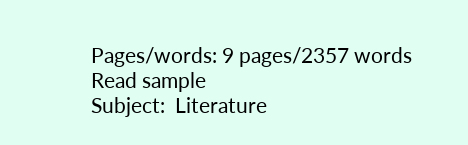Pages/words: 9 pages/2357 words
Read sample
Subject:  Literature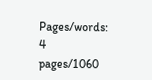Pages/words: 4 pages/1060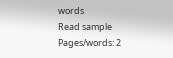words
Read sample
Pages/words: 2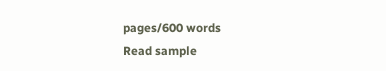pages/600 words
Read sample